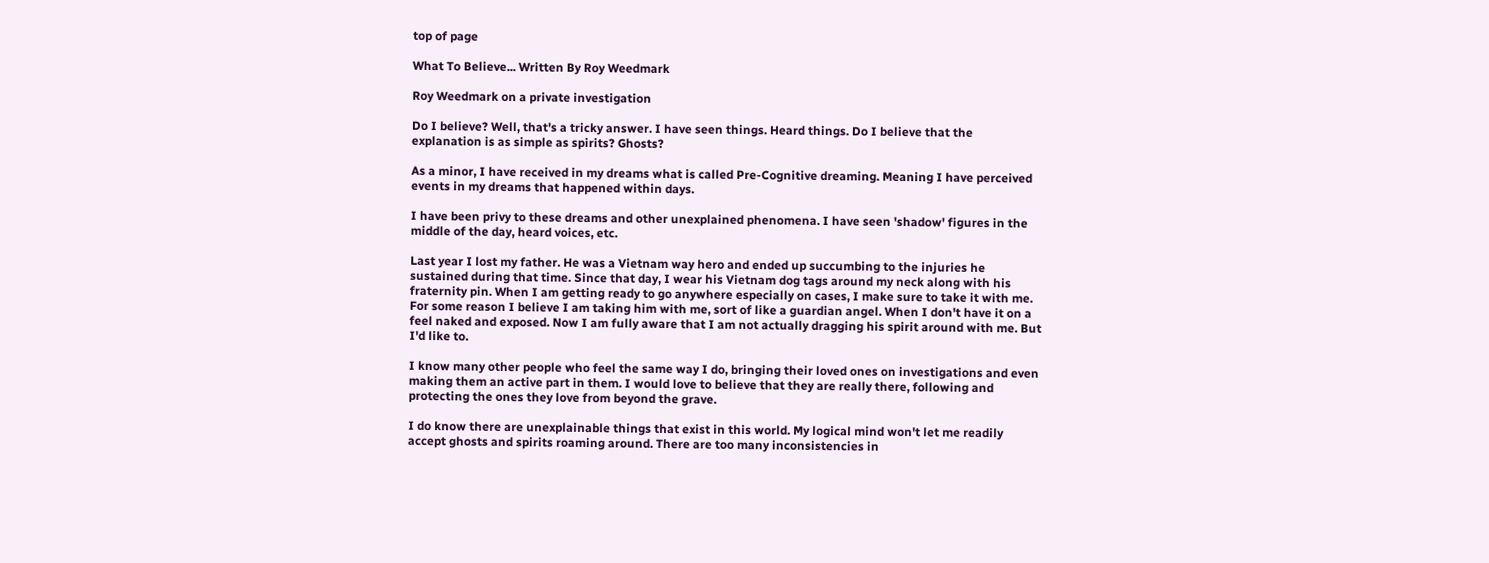top of page

What To Believe... Written By Roy Weedmark

Roy Weedmark on a private investigation

Do I believe? Well, that's a tricky answer. I have seen things. Heard things. Do I believe that the explanation is as simple as spirits? Ghosts?

As a minor, I have received in my dreams what is called Pre-Cognitive dreaming. Meaning I have perceived events in my dreams that happened within days.

I have been privy to these dreams and other unexplained phenomena. I have seen 'shadow' figures in the middle of the day, heard voices, etc.

Last year I lost my father. He was a Vietnam way hero and ended up succumbing to the injuries he sustained during that time. Since that day, I wear his Vietnam dog tags around my neck along with his fraternity pin. When I am getting ready to go anywhere especially on cases, I make sure to take it with me. For some reason I believe I am taking him with me, sort of like a guardian angel. When I don't have it on a feel naked and exposed. Now I am fully aware that I am not actually dragging his spirit around with me. But I'd like to.

I know many other people who feel the same way I do, bringing their loved ones on investigations and even making them an active part in them. I would love to believe that they are really there, following and protecting the ones they love from beyond the grave.

I do know there are unexplainable things that exist in this world. My logical mind won't let me readily accept ghosts and spirits roaming around. There are too many inconsistencies in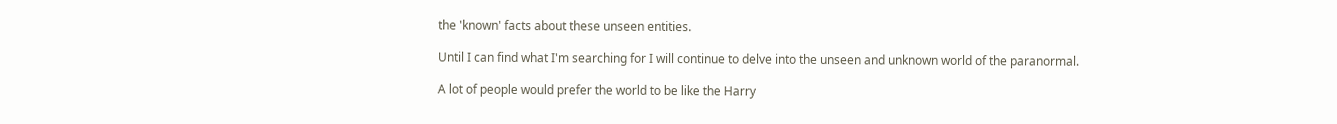the 'known' facts about these unseen entities.

Until I can find what I'm searching for I will continue to delve into the unseen and unknown world of the paranormal.

A lot of people would prefer the world to be like the Harry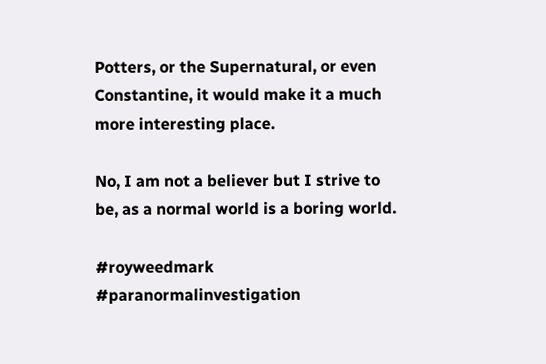Potters, or the Supernatural, or even Constantine, it would make it a much more interesting place.

No, I am not a believer but I strive to be, as a normal world is a boring world.

#royweedmark #paranormalinvestigation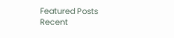Featured Posts
Recent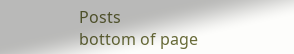Posts
bottom of page